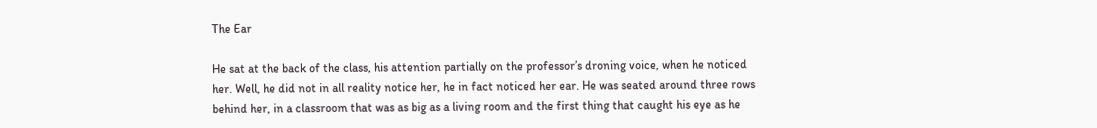The Ear

He sat at the back of the class, his attention partially on the professor’s droning voice, when he noticed her. Well, he did not in all reality notice her, he in fact noticed her ear. He was seated around three rows behind her, in a classroom that was as big as a living room and the first thing that caught his eye as he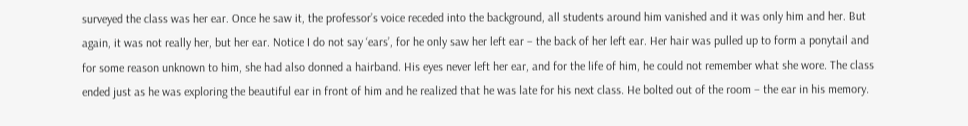surveyed the class was her ear. Once he saw it, the professor’s voice receded into the background, all students around him vanished and it was only him and her. But again, it was not really her, but her ear. Notice I do not say ‘ears’, for he only saw her left ear – the back of her left ear. Her hair was pulled up to form a ponytail and for some reason unknown to him, she had also donned a hairband. His eyes never left her ear, and for the life of him, he could not remember what she wore. The class ended just as he was exploring the beautiful ear in front of him and he realized that he was late for his next class. He bolted out of the room – the ear in his memory.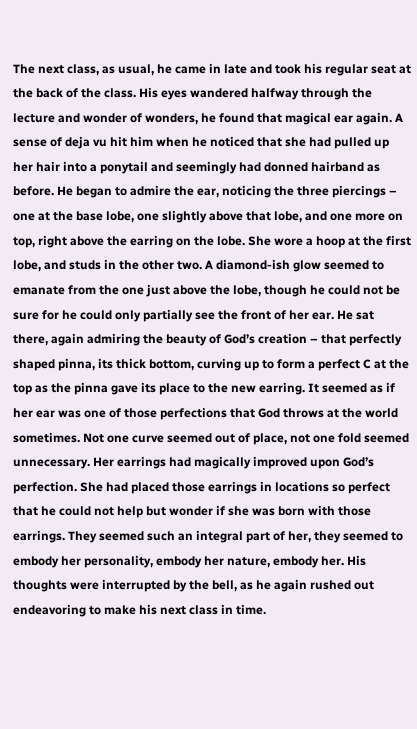The next class, as usual, he came in late and took his regular seat at the back of the class. His eyes wandered halfway through the lecture and wonder of wonders, he found that magical ear again. A sense of deja vu hit him when he noticed that she had pulled up her hair into a ponytail and seemingly had donned hairband as before. He began to admire the ear, noticing the three piercings – one at the base lobe, one slightly above that lobe, and one more on top, right above the earring on the lobe. She wore a hoop at the first lobe, and studs in the other two. A diamond-ish glow seemed to emanate from the one just above the lobe, though he could not be sure for he could only partially see the front of her ear. He sat there, again admiring the beauty of God’s creation – that perfectly shaped pinna, its thick bottom, curving up to form a perfect C at the top as the pinna gave its place to the new earring. It seemed as if her ear was one of those perfections that God throws at the world sometimes. Not one curve seemed out of place, not one fold seemed unnecessary. Her earrings had magically improved upon God’s perfection. She had placed those earrings in locations so perfect that he could not help but wonder if she was born with those earrings. They seemed such an integral part of her, they seemed to embody her personality, embody her nature, embody her. His thoughts were interrupted by the bell, as he again rushed out endeavoring to make his next class in time.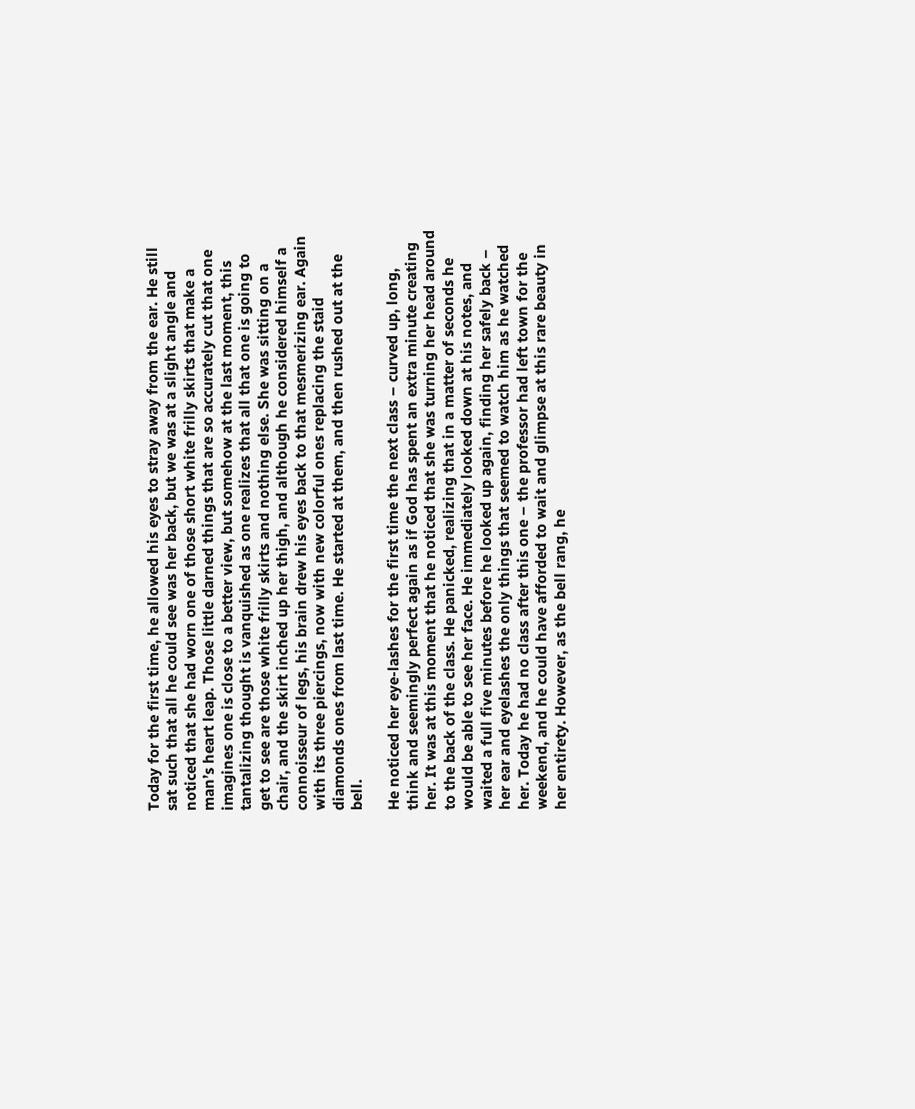Today for the first time, he allowed his eyes to stray away from the ear. He still sat such that all he could see was her back, but we was at a slight angle and noticed that she had worn one of those short white frilly skirts that make a man’s heart leap. Those little darned things that are so accurately cut that one imagines one is close to a better view, but somehow at the last moment, this tantalizing thought is vanquished as one realizes that all that one is going to get to see are those white frilly skirts and nothing else. She was sitting on a chair, and the skirt inched up her thigh, and although he considered himself a connoisseur of legs, his brain drew his eyes back to that mesmerizing ear. Again with its three piercings, now with new colorful ones replacing the staid diamonds ones from last time. He started at them, and then rushed out at the bell.

He noticed her eye-lashes for the first time the next class – curved up, long, think and seemingly perfect again as if God has spent an extra minute creating her. It was at this moment that he noticed that she was turning her head around to the back of the class. He panicked, realizing that in a matter of seconds he would be able to see her face. He immediately looked down at his notes, and waited a full five minutes before he looked up again, finding her safely back – her ear and eyelashes the only things that seemed to watch him as he watched her. Today he had no class after this one – the professor had left town for the weekend, and he could have afforded to wait and glimpse at this rare beauty in her entirety. However, as the bell rang, he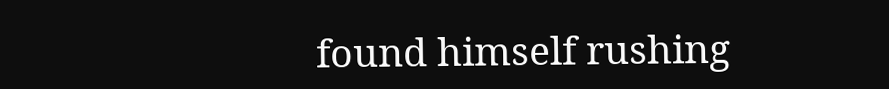found himself rushing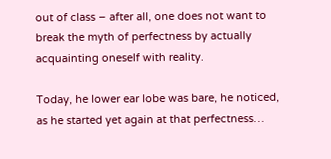out of class – after all, one does not want to break the myth of perfectness by actually acquainting oneself with reality.

Today, he lower ear lobe was bare, he noticed, as he started yet again at that perfectness…